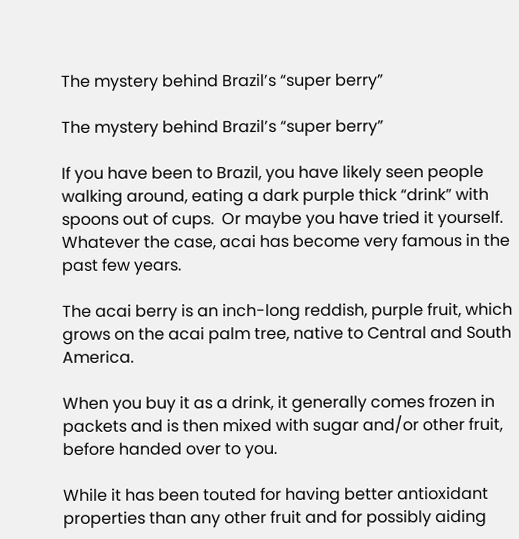The mystery behind Brazil’s “super berry”

The mystery behind Brazil’s “super berry”

If you have been to Brazil, you have likely seen people walking around, eating a dark purple thick “drink” with spoons out of cups.  Or maybe you have tried it yourself. Whatever the case, acai has become very famous in the past few years.

The acai berry is an inch-long reddish, purple fruit, which grows on the acai palm tree, native to Central and South America.

When you buy it as a drink, it generally comes frozen in packets and is then mixed with sugar and/or other fruit, before handed over to you.

While it has been touted for having better antioxidant properties than any other fruit and for possibly aiding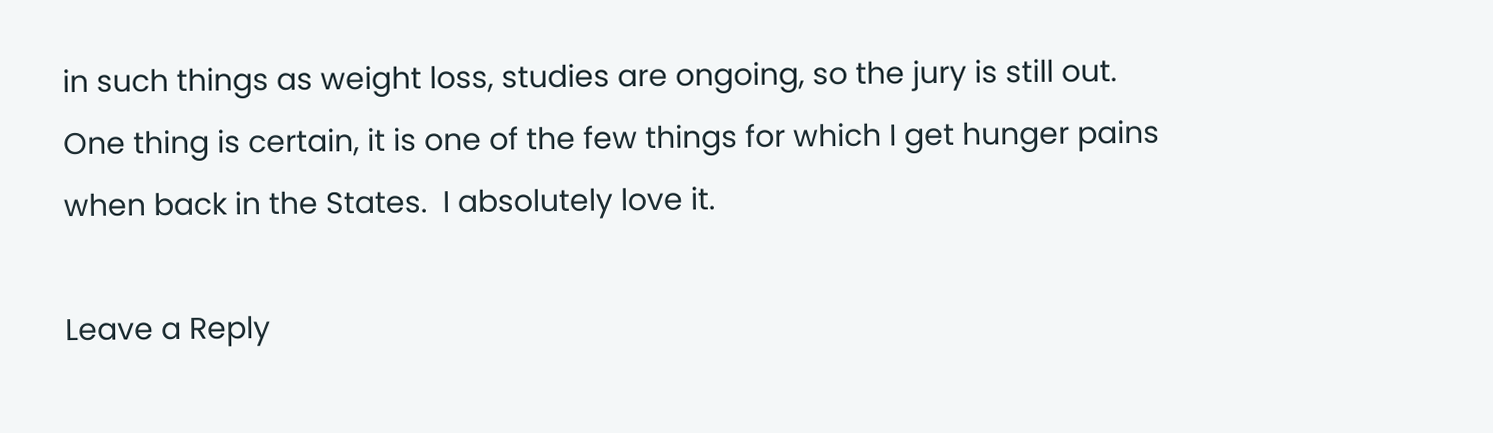in such things as weight loss, studies are ongoing, so the jury is still out.  One thing is certain, it is one of the few things for which I get hunger pains when back in the States.  I absolutely love it.

Leave a Reply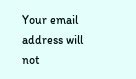Your email address will not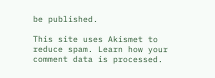be published.

This site uses Akismet to reduce spam. Learn how your comment data is processed.